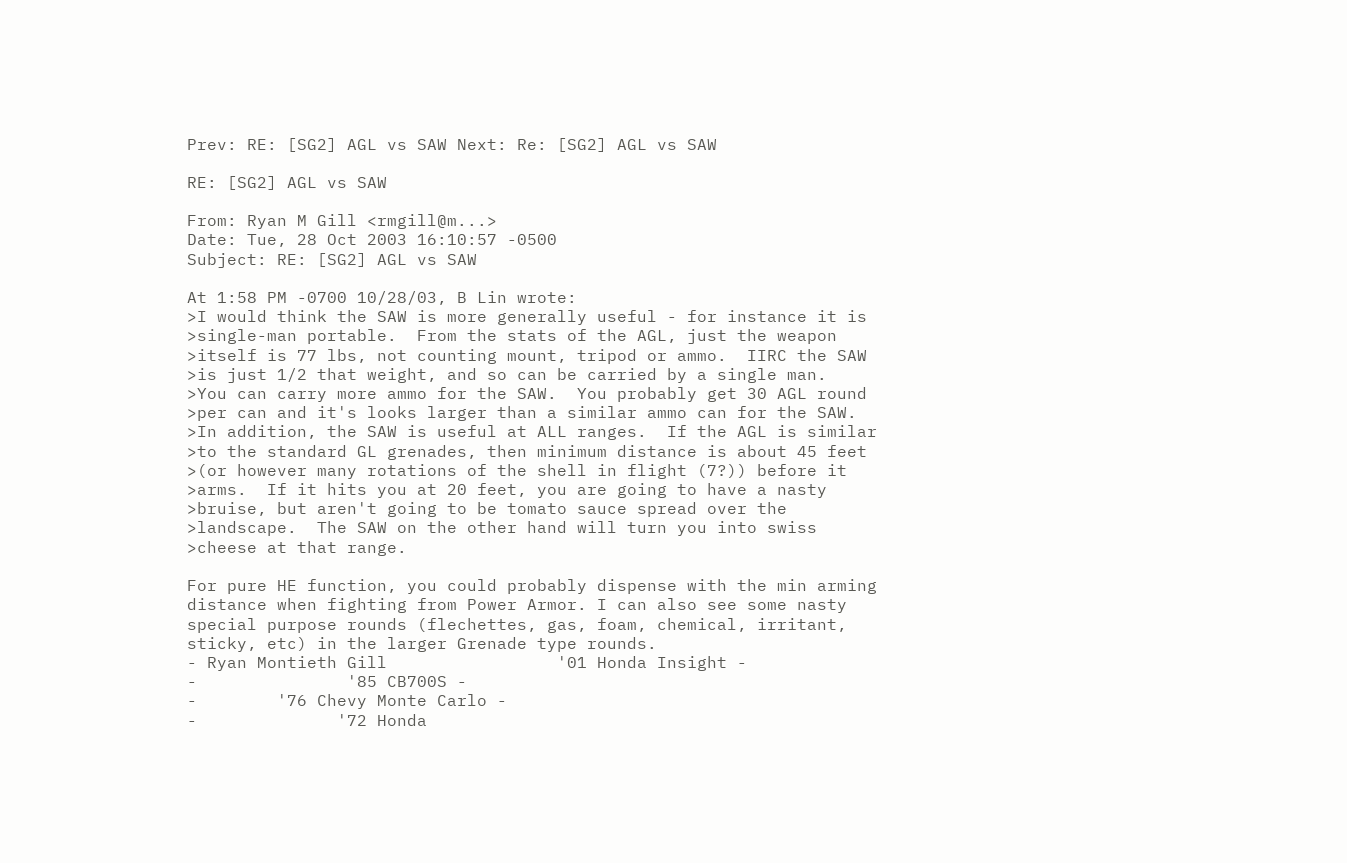Prev: RE: [SG2] AGL vs SAW Next: Re: [SG2] AGL vs SAW

RE: [SG2] AGL vs SAW

From: Ryan M Gill <rmgill@m...>
Date: Tue, 28 Oct 2003 16:10:57 -0500
Subject: RE: [SG2] AGL vs SAW

At 1:58 PM -0700 10/28/03, B Lin wrote:
>I would think the SAW is more generally useful - for instance it is
>single-man portable.  From the stats of the AGL, just the weapon
>itself is 77 lbs, not counting mount, tripod or ammo.  IIRC the SAW
>is just 1/2 that weight, and so can be carried by a single man.
>You can carry more ammo for the SAW.  You probably get 30 AGL round
>per can and it's looks larger than a similar ammo can for the SAW.
>In addition, the SAW is useful at ALL ranges.  If the AGL is similar
>to the standard GL grenades, then minimum distance is about 45 feet
>(or however many rotations of the shell in flight (7?)) before it
>arms.  If it hits you at 20 feet, you are going to have a nasty
>bruise, but aren't going to be tomato sauce spread over the
>landscape.  The SAW on the other hand will turn you into swiss
>cheese at that range.

For pure HE function, you could probably dispense with the min arming
distance when fighting from Power Armor. I can also see some nasty
special purpose rounds (flechettes, gas, foam, chemical, irritant,
sticky, etc) in the larger Grenade type rounds.
- Ryan Montieth Gill                 '01 Honda Insight -
-               '85 CB700S -
-        '76 Chevy Monte Carlo -
-              '72 Honda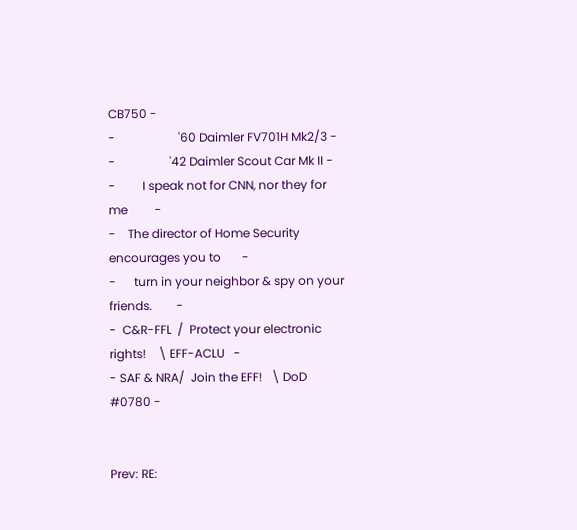CB750 -
-                     '60 Daimler FV701H Mk2/3 -
-                  '42 Daimler Scout Car Mk II -
-         I speak not for CNN, nor they for me         -
-    The director of Home Security encourages you to       -
-      turn in your neighbor & spy on your friends.        -
-  C&R-FFL  /  Protect your electronic rights!    \ EFF-ACLU   -
- SAF & NRA/  Join the EFF!   \ DoD #0780 -


Prev: RE: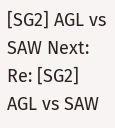[SG2] AGL vs SAW Next: Re: [SG2] AGL vs SAW